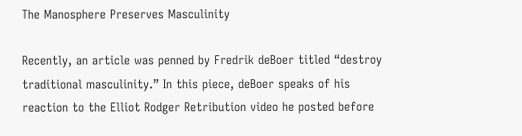The Manosphere Preserves Masculinity

Recently, an article was penned by Fredrik deBoer titled “destroy traditional masculinity.” In this piece, deBoer speaks of his reaction to the Elliot Rodger Retribution video he posted before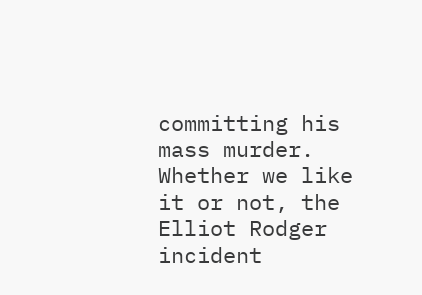committing his mass murder. Whether we like it or not, the Elliot Rodger incident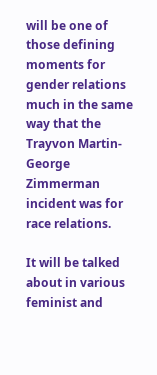will be one of those defining moments for gender relations much in the same way that the Trayvon Martin-George Zimmerman incident was for race relations.

It will be talked about in various feminist and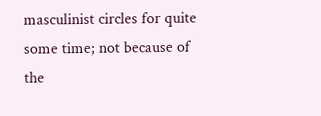masculinist circles for quite some time; not because of the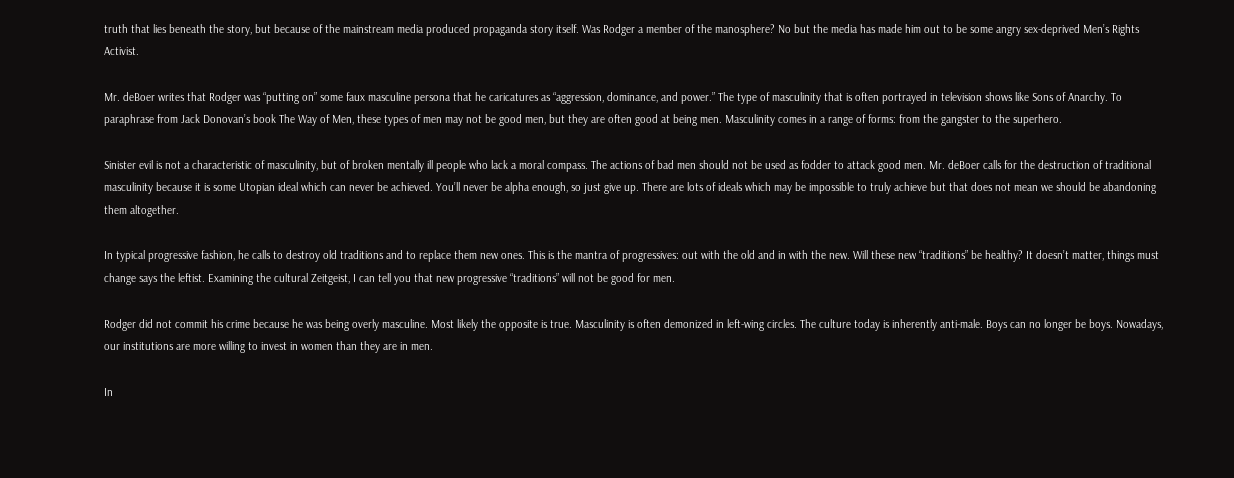truth that lies beneath the story, but because of the mainstream media produced propaganda story itself. Was Rodger a member of the manosphere? No but the media has made him out to be some angry sex-deprived Men’s Rights Activist.

Mr. deBoer writes that Rodger was “putting on” some faux masculine persona that he caricatures as “aggression, dominance, and power.” The type of masculinity that is often portrayed in television shows like Sons of Anarchy. To paraphrase from Jack Donovan’s book The Way of Men, these types of men may not be good men, but they are often good at being men. Masculinity comes in a range of forms: from the gangster to the superhero.

Sinister evil is not a characteristic of masculinity, but of broken mentally ill people who lack a moral compass. The actions of bad men should not be used as fodder to attack good men. Mr. deBoer calls for the destruction of traditional masculinity because it is some Utopian ideal which can never be achieved. You’ll never be alpha enough, so just give up. There are lots of ideals which may be impossible to truly achieve but that does not mean we should be abandoning them altogether.

In typical progressive fashion, he calls to destroy old traditions and to replace them new ones. This is the mantra of progressives: out with the old and in with the new. Will these new “traditions” be healthy? It doesn’t matter, things must change says the leftist. Examining the cultural Zeitgeist, I can tell you that new progressive “traditions” will not be good for men.

Rodger did not commit his crime because he was being overly masculine. Most likely the opposite is true. Masculinity is often demonized in left-wing circles. The culture today is inherently anti-male. Boys can no longer be boys. Nowadays, our institutions are more willing to invest in women than they are in men.

In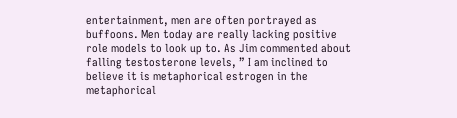entertainment, men are often portrayed as buffoons. Men today are really lacking positive role models to look up to. As Jim commented about falling testosterone levels, ” I am inclined to believe it is metaphorical estrogen in the metaphorical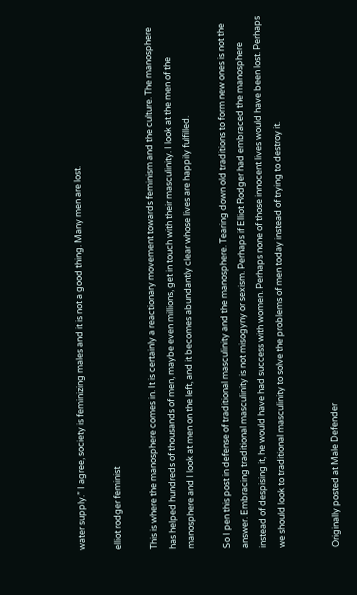water supply.” I agree, society is feminizing males and it is not a good thing. Many men are lost.

elliot rodger feminist

This is where the manosphere comes in. It is certainly a reactionary movement towards feminism and the culture. The manosphere has helped hundreds of thousands of men, maybe even millions, get in touch with their masculinity. I look at the men of the manosphere and I look at men on the left, and it becomes abundantly clear whose lives are happily fulfilled.

So I pen this post in defense of traditional masculinity and the manosphere. Tearing down old traditions to form new ones is not the answer. Embracing traditional masculinity is not misogyny or sexism. Perhaps if Elliot Rodger had embraced the manosphere instead of despising it, he would have had success with women. Perhaps none of those innocent lives would have been lost. Perhaps we should look to traditional masculinity to solve the problems of men today instead of trying to destroy it.


Originally posted at Male Defender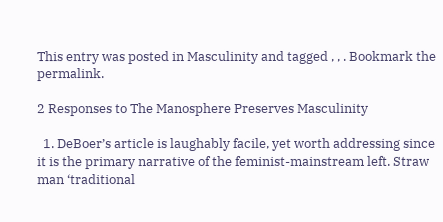This entry was posted in Masculinity and tagged , , . Bookmark the permalink.

2 Responses to The Manosphere Preserves Masculinity

  1. DeBoer’s article is laughably facile, yet worth addressing since it is the primary narrative of the feminist-mainstream left. Straw man ‘traditional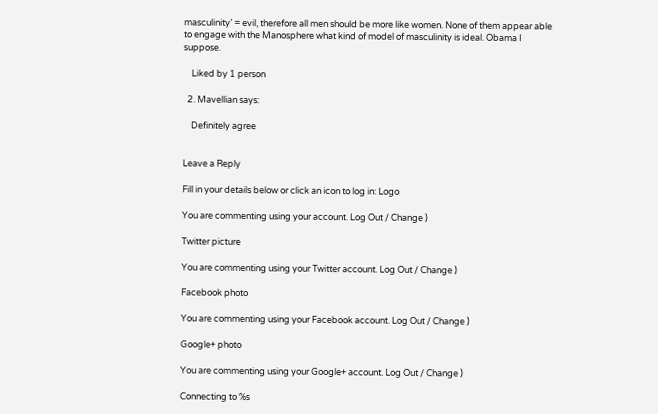masculinity’ = evil, therefore all men should be more like women. None of them appear able to engage with the Manosphere what kind of model of masculinity is ideal. Obama I suppose.

    Liked by 1 person

  2. Mavellian says:

    Definitely agree


Leave a Reply

Fill in your details below or click an icon to log in: Logo

You are commenting using your account. Log Out / Change )

Twitter picture

You are commenting using your Twitter account. Log Out / Change )

Facebook photo

You are commenting using your Facebook account. Log Out / Change )

Google+ photo

You are commenting using your Google+ account. Log Out / Change )

Connecting to %s